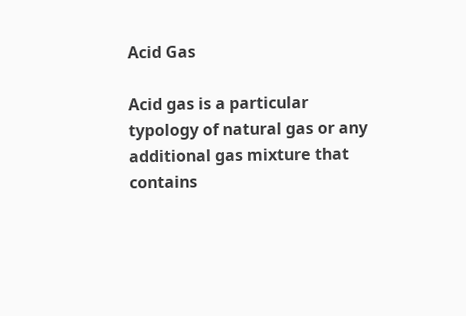Acid Gas

Acid gas is a particular typology of natural gas or any additional gas mixture that contains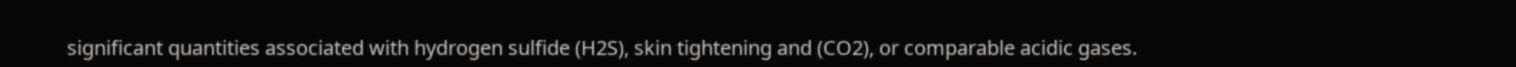significant quantities associated with hydrogen sulfide (H2S), skin tightening and (CO2), or comparable acidic gases.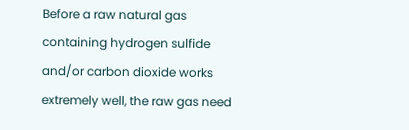Before a raw natural gas containing hydrogen sulfide and/or carbon dioxide works extremely well, the raw gas need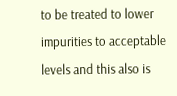to be treated to lower impurities to acceptable levels and this also is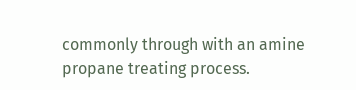commonly through with an amine propane treating process.